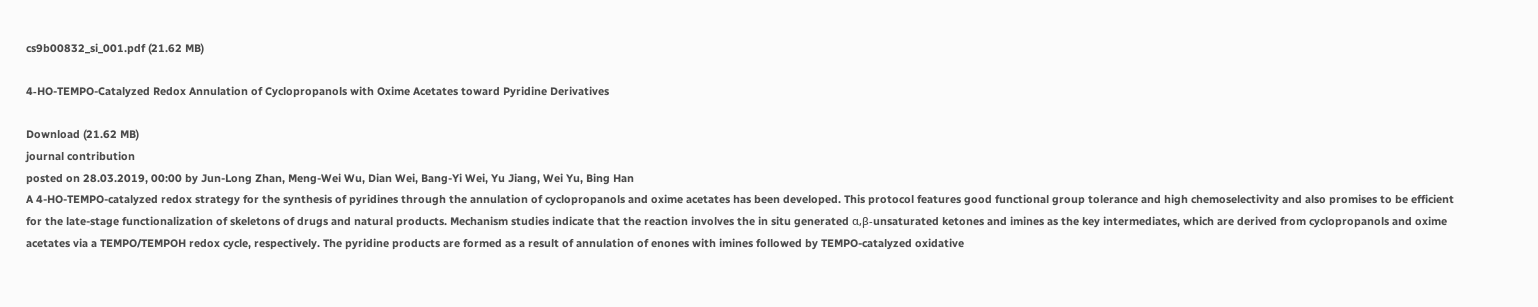cs9b00832_si_001.pdf (21.62 MB)

4‑HO-TEMPO-Catalyzed Redox Annulation of Cyclopropanols with Oxime Acetates toward Pyridine Derivatives

Download (21.62 MB)
journal contribution
posted on 28.03.2019, 00:00 by Jun-Long Zhan, Meng-Wei Wu, Dian Wei, Bang-Yi Wei, Yu Jiang, Wei Yu, Bing Han
A 4-HO-TEMPO-catalyzed redox strategy for the synthesis of pyridines through the annulation of cyclopropanols and oxime acetates has been developed. This protocol features good functional group tolerance and high chemoselectivity and also promises to be efficient for the late-stage functionalization of skeletons of drugs and natural products. Mechanism studies indicate that the reaction involves the in situ generated α,β-unsaturated ketones and imines as the key intermediates, which are derived from cyclopropanols and oxime acetates via a TEMPO/TEMPOH redox cycle, respectively. The pyridine products are formed as a result of annulation of enones with imines followed by TEMPO-catalyzed oxidative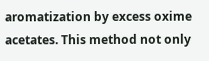aromatization by excess oxime acetates. This method not only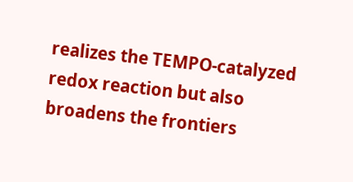realizes the TEMPO-catalyzed redox reaction but also broadens the frontiers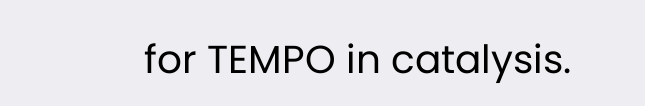for TEMPO in catalysis.